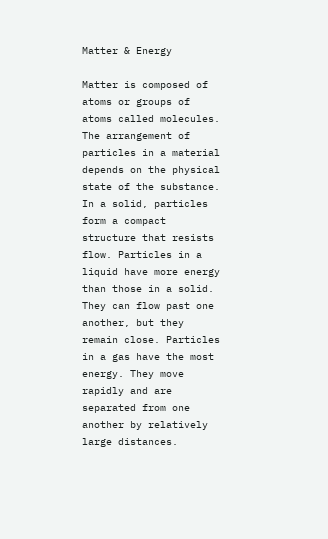Matter & Energy

Matter is composed of atoms or groups of atoms called molecules. The arrangement of particles in a material depends on the physical state of the substance. In a solid, particles form a compact structure that resists flow. Particles in a liquid have more energy than those in a solid. They can flow past one another, but they remain close. Particles in a gas have the most energy. They move rapidly and are separated from one another by relatively large distances.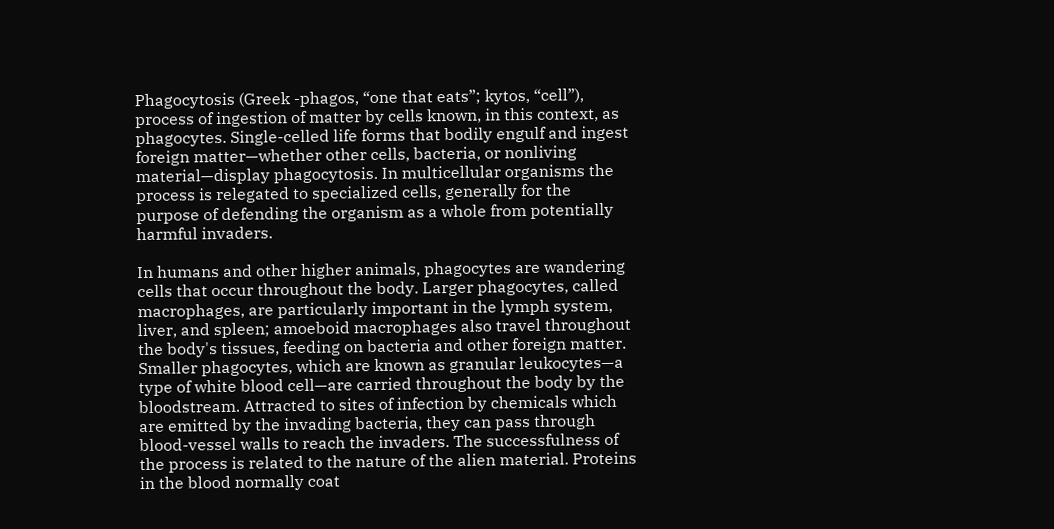Phagocytosis (Greek -phagos, “one that eats”; kytos, “cell”), process of ingestion of matter by cells known, in this context, as phagocytes. Single-celled life forms that bodily engulf and ingest foreign matter—whether other cells, bacteria, or nonliving material—display phagocytosis. In multicellular organisms the process is relegated to specialized cells, generally for the purpose of defending the organism as a whole from potentially harmful invaders.

In humans and other higher animals, phagocytes are wandering cells that occur throughout the body. Larger phagocytes, called macrophages, are particularly important in the lymph system, liver, and spleen; amoeboid macrophages also travel throughout the body's tissues, feeding on bacteria and other foreign matter. Smaller phagocytes, which are known as granular leukocytes—a type of white blood cell—are carried throughout the body by the bloodstream. Attracted to sites of infection by chemicals which are emitted by the invading bacteria, they can pass through blood-vessel walls to reach the invaders. The successfulness of the process is related to the nature of the alien material. Proteins in the blood normally coat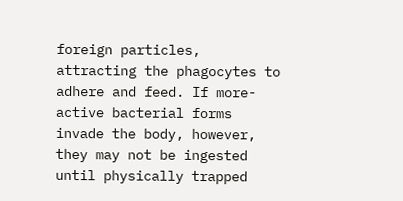foreign particles, attracting the phagocytes to adhere and feed. If more-active bacterial forms invade the body, however, they may not be ingested until physically trapped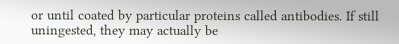or until coated by particular proteins called antibodies. If still uningested, they may actually be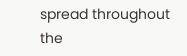spread throughout the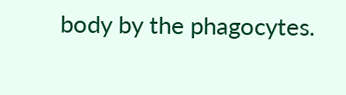body by the phagocytes.